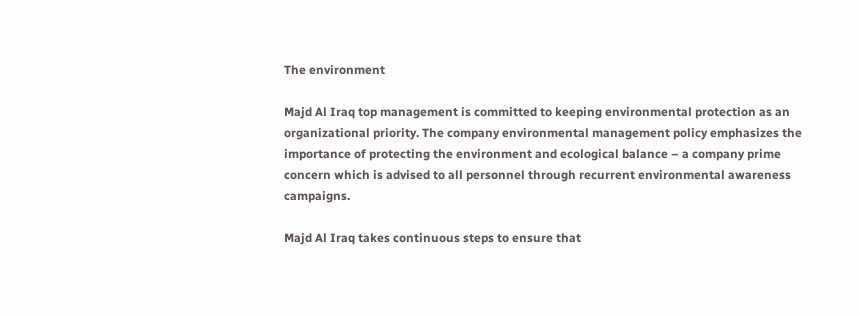The environment

Majd Al Iraq top management is committed to keeping environmental protection as an organizational priority. The company environmental management policy emphasizes the importance of protecting the environment and ecological balance – a company prime concern which is advised to all personnel through recurrent environmental awareness campaigns.

Majd Al Iraq takes continuous steps to ensure that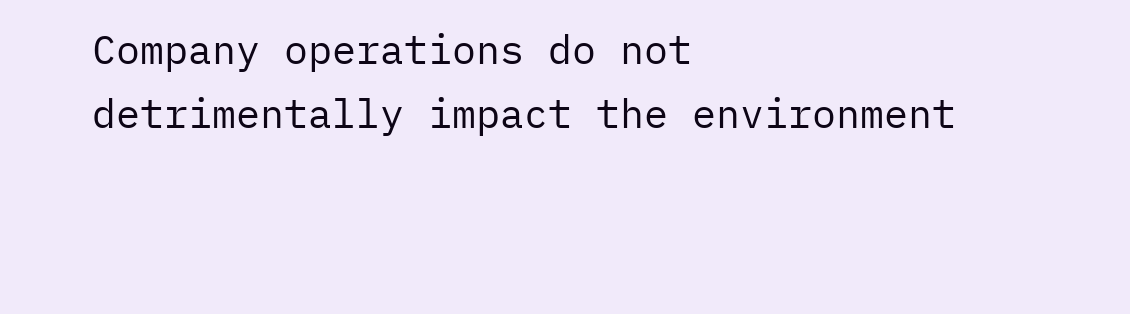Company operations do not detrimentally impact the environment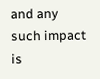and any such impact is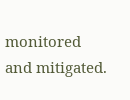monitored and mitigated.